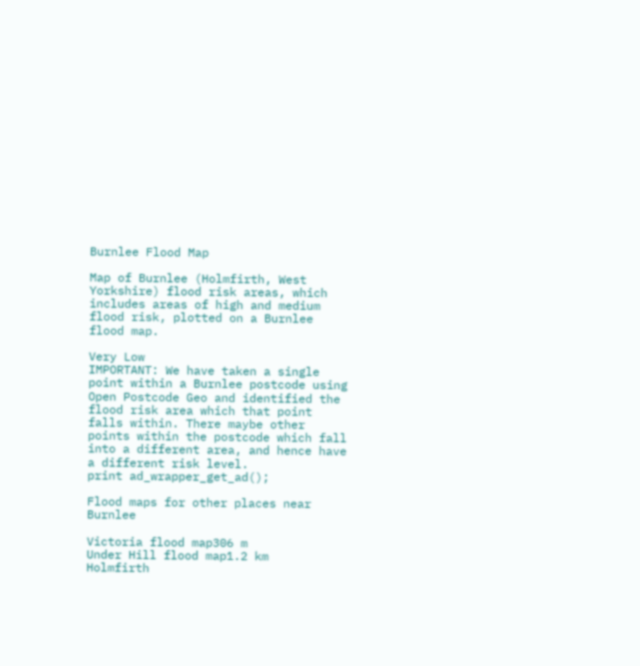Burnlee Flood Map

Map of Burnlee (Holmfirth, West Yorkshire) flood risk areas, which includes areas of high and medium flood risk, plotted on a Burnlee flood map.

Very Low
IMPORTANT: We have taken a single point within a Burnlee postcode using Open Postcode Geo and identified the flood risk area which that point falls within. There maybe other points within the postcode which fall into a different area, and hence have a different risk level.
print ad_wrapper_get_ad();

Flood maps for other places near Burnlee

Victoria flood map306 m
Under Hill flood map1.2 km
Holmfirth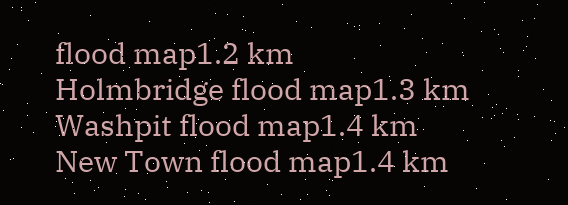flood map1.2 km
Holmbridge flood map1.3 km
Washpit flood map1.4 km
New Town flood map1.4 km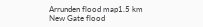Arrunden flood map1.5 km
New Gate flood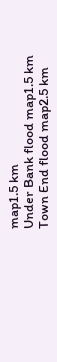map1.5 km
Under Bank flood map1.5 km
Town End flood map2.5 km